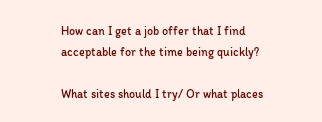How can I get a job offer that I find acceptable for the time being quickly?

What sites should I try/ Or what places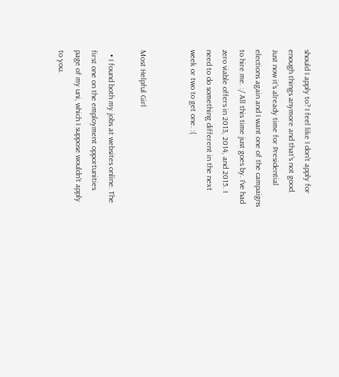should I apply to? I feel like I don't apply for enough things anymore and that's not good. Just now it's already time for Presidential elections again and I want one of the campaigns to hire me. :/ All this time just goes by. I've had zero viable offers in 2013, 2014, and 2015. I need to do something different in the next week or two to get one. :(


Most Helpful Girl

  • I found both my jobs at websites online. The first one on the employment opportunities page of my uni, which I suppose wouldn't apply to you.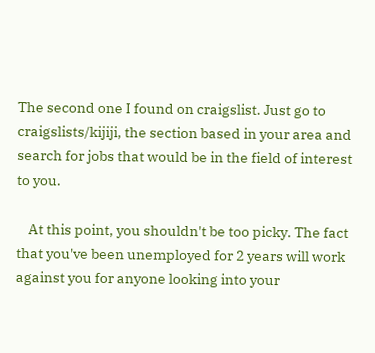The second one I found on craigslist. Just go to craigslists/kijiji, the section based in your area and search for jobs that would be in the field of interest to you.

    At this point, you shouldn't be too picky. The fact that you've been unemployed for 2 years will work against you for anyone looking into your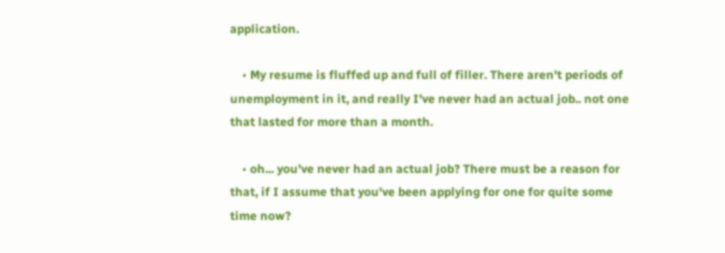application.

    • My resume is fluffed up and full of filler. There aren't periods of unemployment in it, and really I've never had an actual job.. not one that lasted for more than a month.

    • oh... you've never had an actual job? There must be a reason for that, if I assume that you've been applying for one for quite some time now?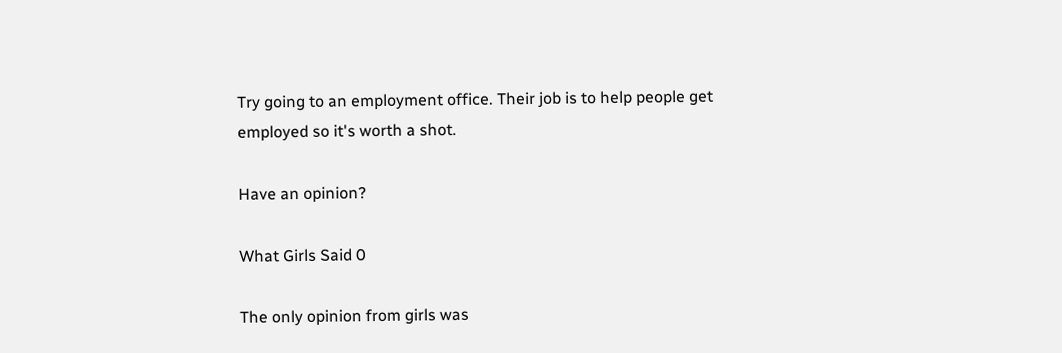Try going to an employment office. Their job is to help people get employed so it's worth a shot.

Have an opinion?

What Girls Said 0

The only opinion from girls was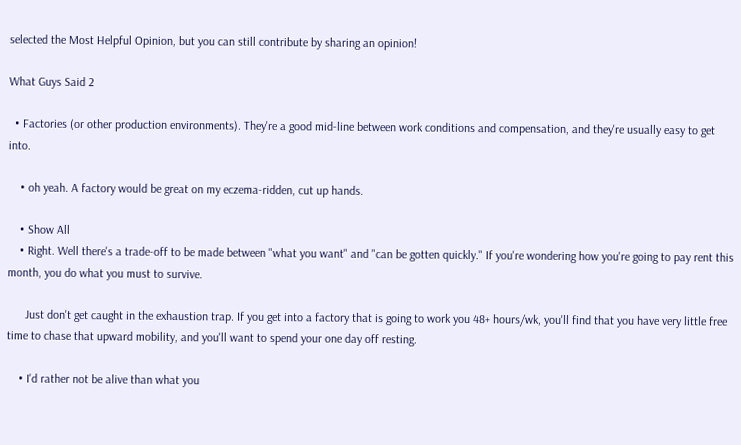selected the Most Helpful Opinion, but you can still contribute by sharing an opinion!

What Guys Said 2

  • Factories (or other production environments). They're a good mid-line between work conditions and compensation, and they're usually easy to get into.

    • oh yeah. A factory would be great on my eczema-ridden, cut up hands.

    • Show All
    • Right. Well there's a trade-off to be made between "what you want" and "can be gotten quickly." If you're wondering how you're going to pay rent this month, you do what you must to survive.

      Just don't get caught in the exhaustion trap. If you get into a factory that is going to work you 48+ hours/wk, you'll find that you have very little free time to chase that upward mobility, and you'll want to spend your one day off resting.

    • I'd rather not be alive than what you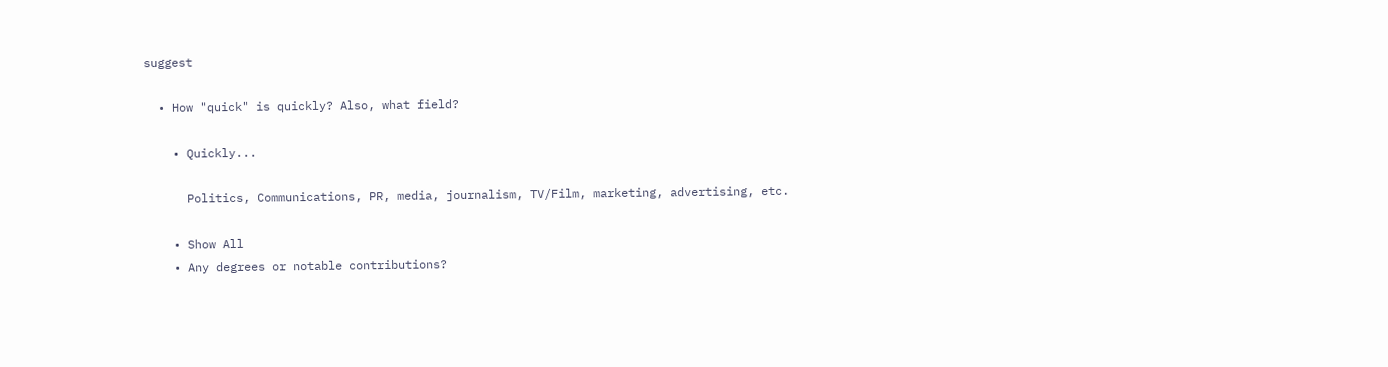suggest

  • How "quick" is quickly? Also, what field?

    • Quickly...

      Politics, Communications, PR, media, journalism, TV/Film, marketing, advertising, etc.

    • Show All
    • Any degrees or notable contributions?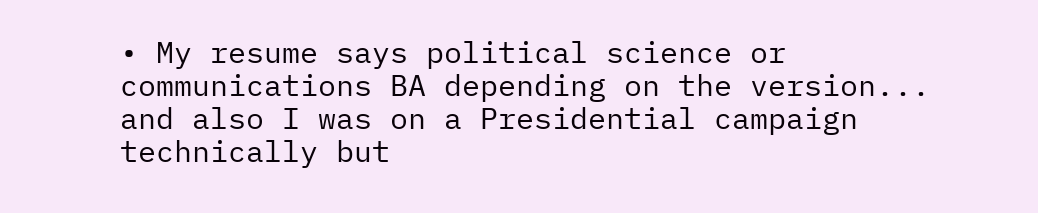• My resume says political science or communications BA depending on the version... and also I was on a Presidential campaign technically but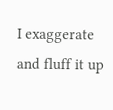I exaggerate and fluff it up